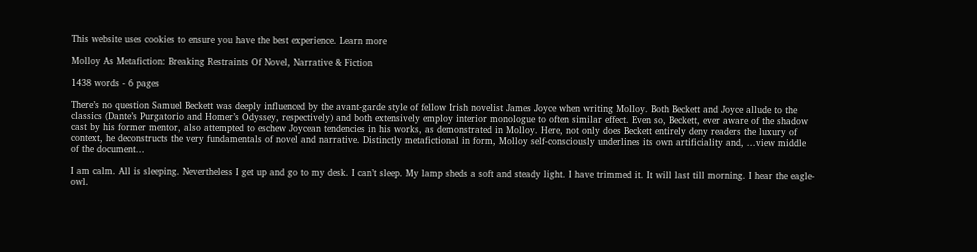This website uses cookies to ensure you have the best experience. Learn more

Molloy As Metafiction: Breaking Restraints Of Novel, Narrative & Fiction

1438 words - 6 pages

There’s no question Samuel Beckett was deeply influenced by the avant-garde style of fellow Irish novelist James Joyce when writing Molloy. Both Beckett and Joyce allude to the classics (Dante’s Purgatorio and Homer’s Odyssey, respectively) and both extensively employ interior monologue to often similar effect. Even so, Beckett, ever aware of the shadow cast by his former mentor, also attempted to eschew Joycean tendencies in his works, as demonstrated in Molloy. Here, not only does Beckett entirely deny readers the luxury of context, he deconstructs the very fundamentals of novel and narrative. Distinctly metafictional in form, Molloy self-consciously underlines its own artificiality and, ...view middle of the document...

I am calm. All is sleeping. Nevertheless I get up and go to my desk. I can’t sleep. My lamp sheds a soft and steady light. I have trimmed it. It will last till morning. I hear the eagle-owl.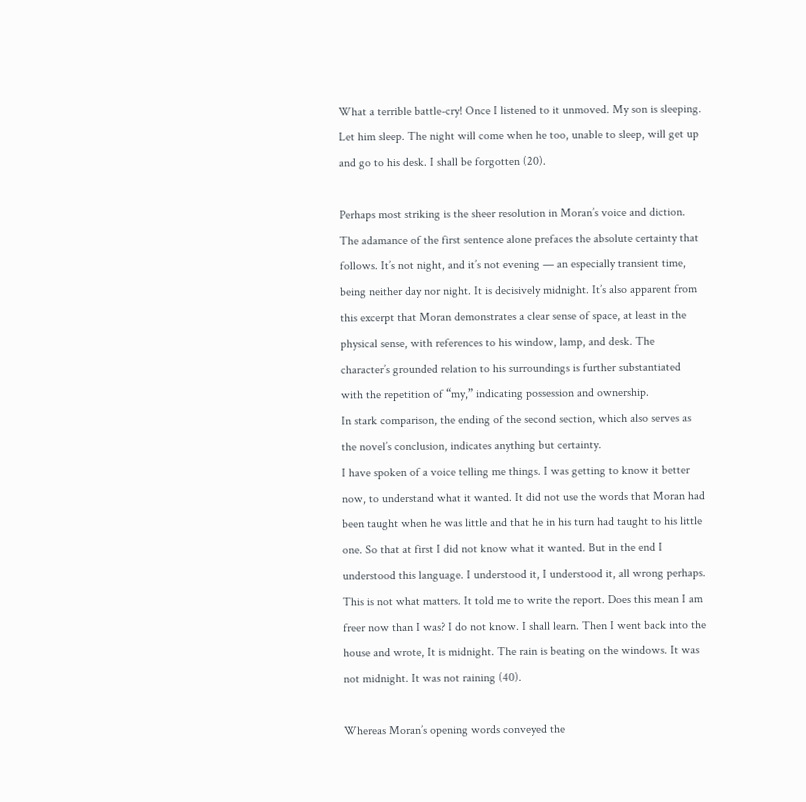What a terrible battle-cry! Once I listened to it unmoved. My son is sleeping. Let him sleep. The night will come when he too, unable to sleep, will get up and go to his desk. I shall be forgotten (20).

Perhaps most striking is the sheer resolution in Moran’s voice and diction. The adamance of the first sentence alone prefaces the absolute certainty that follows. It’s not night, and it’s not evening — an especially transient time, being neither day nor night. It is decisively midnight. It’s also apparent from this excerpt that Moran demonstrates a clear sense of space, at least in the physical sense, with references to his window, lamp, and desk. The character’s grounded relation to his surroundings is further substantiated with the repetition of “my,” indicating possession and ownership.
In stark comparison, the ending of the second section, which also serves as the novel’s conclusion, indicates anything but certainty.
I have spoken of a voice telling me things. I was getting to know it better now, to understand what it wanted. It did not use the words that Moran had been taught when he was little and that he in his turn had taught to his little one. So that at first I did not know what it wanted. But in the end I understood this language. I understood it, I understood it, all wrong perhaps. This is not what matters. It told me to write the report. Does this mean I am freer now than I was? I do not know. I shall learn. Then I went back into the house and wrote, It is midnight. The rain is beating on the windows. It was not midnight. It was not raining (40).

Whereas Moran’s opening words conveyed the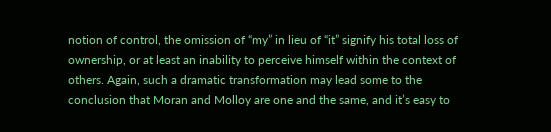notion of control, the omission of “my” in lieu of “it” signify his total loss of ownership, or at least an inability to perceive himself within the context of others. Again, such a dramatic transformation may lead some to the conclusion that Moran and Molloy are one and the same, and it’s easy to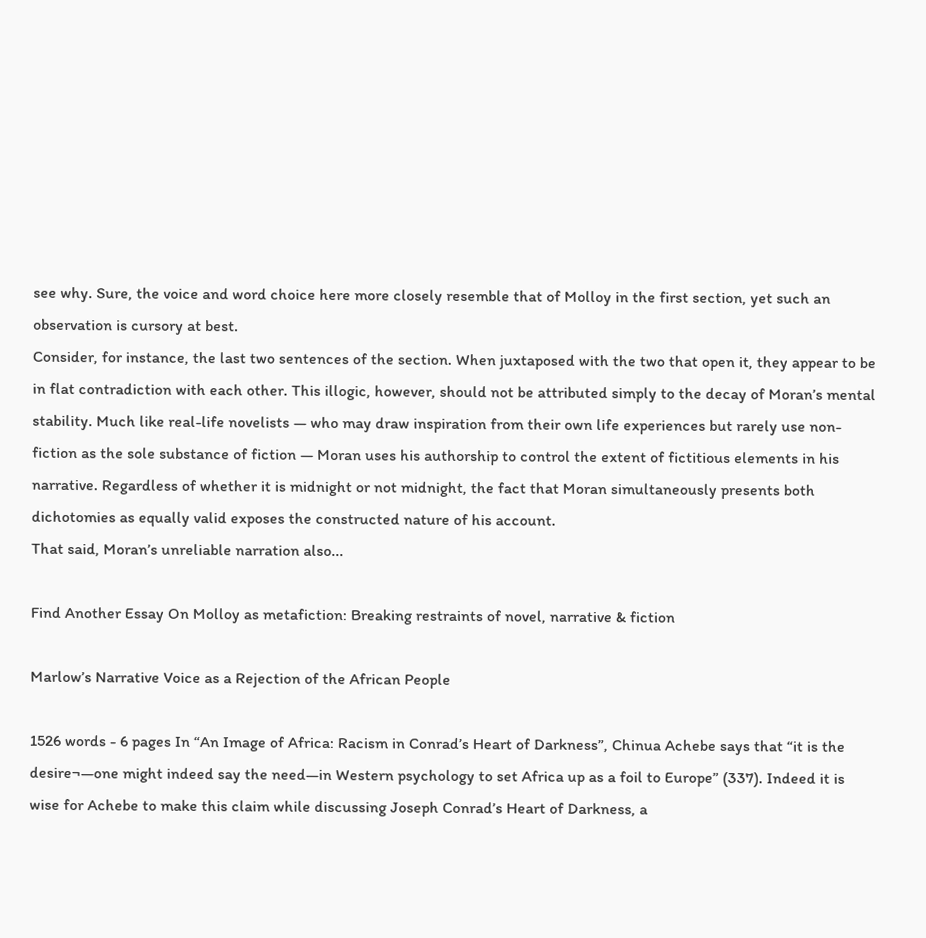see why. Sure, the voice and word choice here more closely resemble that of Molloy in the first section, yet such an observation is cursory at best.
Consider, for instance, the last two sentences of the section. When juxtaposed with the two that open it, they appear to be in flat contradiction with each other. This illogic, however, should not be attributed simply to the decay of Moran’s mental stability. Much like real-life novelists — who may draw inspiration from their own life experiences but rarely use non-fiction as the sole substance of fiction — Moran uses his authorship to control the extent of fictitious elements in his narrative. Regardless of whether it is midnight or not midnight, the fact that Moran simultaneously presents both dichotomies as equally valid exposes the constructed nature of his account.
That said, Moran’s unreliable narration also...

Find Another Essay On Molloy as metafiction: Breaking restraints of novel, narrative & fiction

Marlow’s Narrative Voice as a Rejection of the African People

1526 words - 6 pages In “An Image of Africa: Racism in Conrad’s Heart of Darkness”, Chinua Achebe says that “it is the desire¬—one might indeed say the need—in Western psychology to set Africa up as a foil to Europe” (337). Indeed it is wise for Achebe to make this claim while discussing Joseph Conrad’s Heart of Darkness, a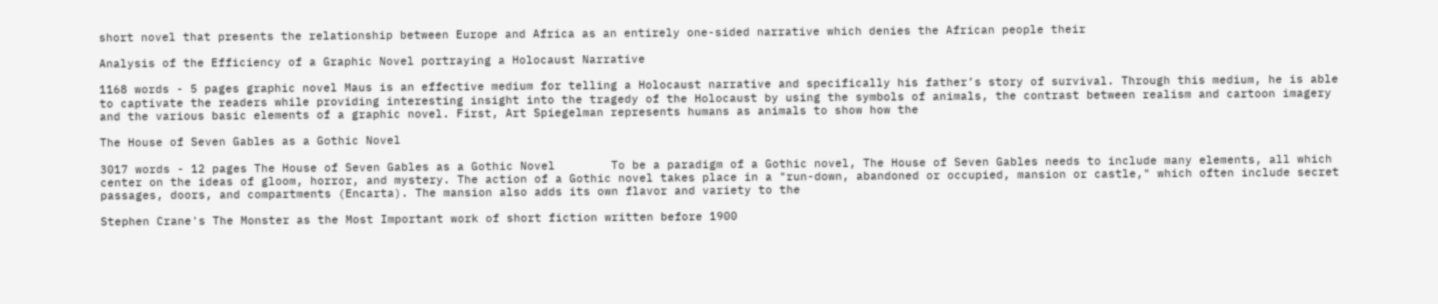short novel that presents the relationship between Europe and Africa as an entirely one-sided narrative which denies the African people their

Analysis of the Efficiency of a Graphic Novel portraying a Holocaust Narrative

1168 words - 5 pages graphic novel Maus is an effective medium for telling a Holocaust narrative and specifically his father’s story of survival. Through this medium, he is able to captivate the readers while providing interesting insight into the tragedy of the Holocaust by using the symbols of animals, the contrast between realism and cartoon imagery and the various basic elements of a graphic novel. First, Art Spiegelman represents humans as animals to show how the

The House of Seven Gables as a Gothic Novel

3017 words - 12 pages The House of Seven Gables as a Gothic Novel        To be a paradigm of a Gothic novel, The House of Seven Gables needs to include many elements, all which center on the ideas of gloom, horror, and mystery. The action of a Gothic novel takes place in a "run-down, abandoned or occupied, mansion or castle," which often include secret passages, doors, and compartments (Encarta). The mansion also adds its own flavor and variety to the

Stephen Crane's The Monster as the Most Important work of short fiction written before 1900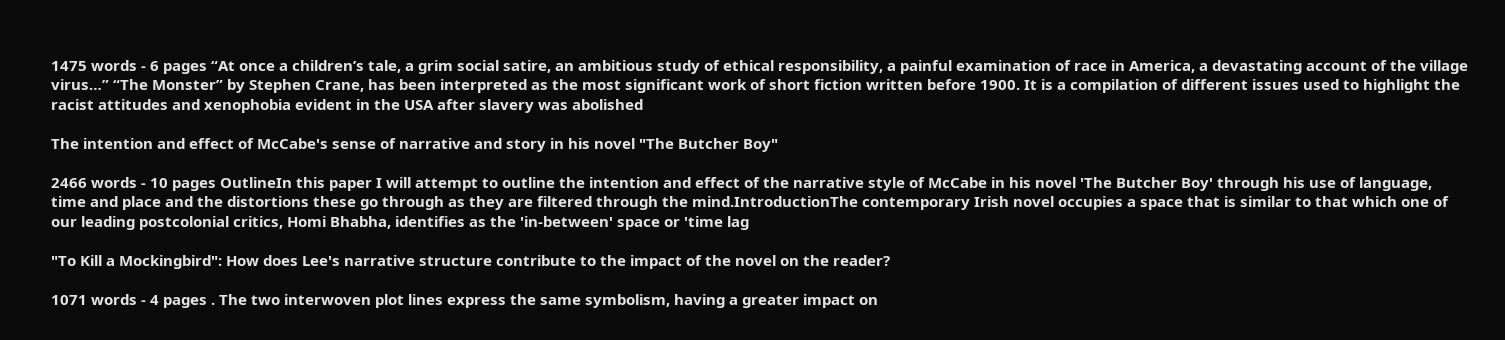1475 words - 6 pages “At once a children’s tale, a grim social satire, an ambitious study of ethical responsibility, a painful examination of race in America, a devastating account of the village virus…” “The Monster” by Stephen Crane, has been interpreted as the most significant work of short fiction written before 1900. It is a compilation of different issues used to highlight the racist attitudes and xenophobia evident in the USA after slavery was abolished

The intention and effect of McCabe's sense of narrative and story in his novel "The Butcher Boy"

2466 words - 10 pages OutlineIn this paper I will attempt to outline the intention and effect of the narrative style of McCabe in his novel 'The Butcher Boy' through his use of language, time and place and the distortions these go through as they are filtered through the mind.IntroductionThe contemporary Irish novel occupies a space that is similar to that which one of our leading postcolonial critics, Homi Bhabha, identifies as the 'in-between' space or 'time lag

"To Kill a Mockingbird": How does Lee's narrative structure contribute to the impact of the novel on the reader?

1071 words - 4 pages . The two interwoven plot lines express the same symbolism, having a greater impact on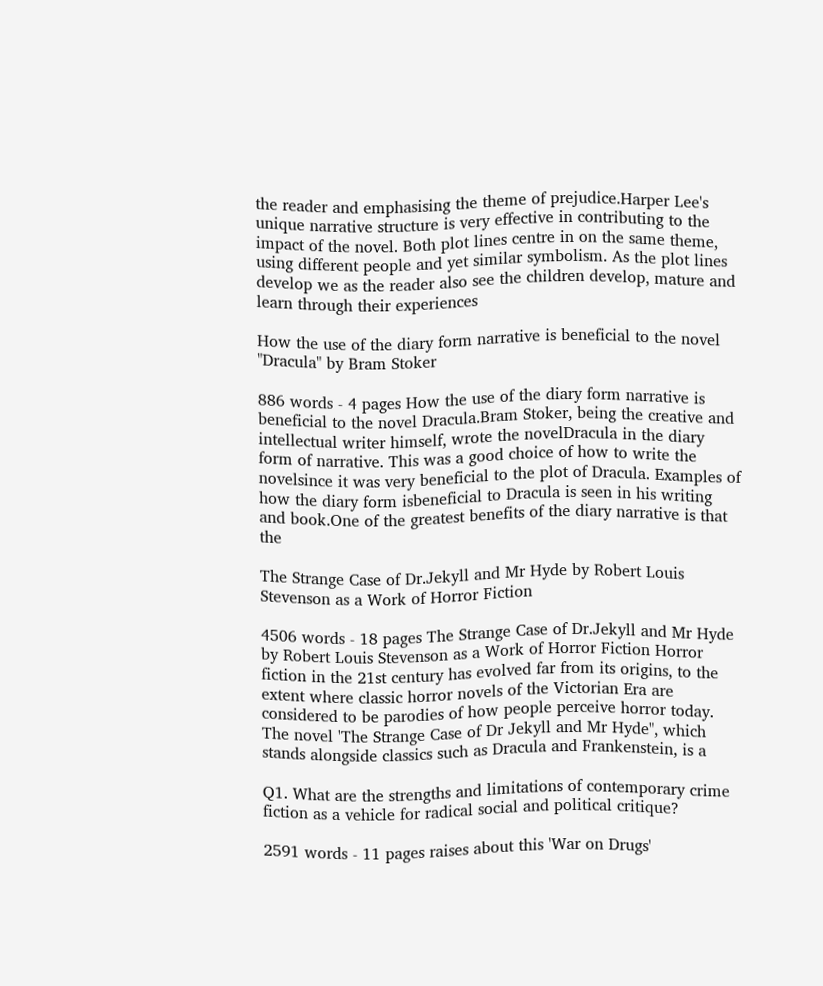the reader and emphasising the theme of prejudice.Harper Lee's unique narrative structure is very effective in contributing to the impact of the novel. Both plot lines centre in on the same theme, using different people and yet similar symbolism. As the plot lines develop we as the reader also see the children develop, mature and learn through their experiences

How the use of the diary form narrative is beneficial to the novel "Dracula" by Bram Stoker

886 words - 4 pages How the use of the diary form narrative is beneficial to the novel Dracula.Bram Stoker, being the creative and intellectual writer himself, wrote the novelDracula in the diary form of narrative. This was a good choice of how to write the novelsince it was very beneficial to the plot of Dracula. Examples of how the diary form isbeneficial to Dracula is seen in his writing and book.One of the greatest benefits of the diary narrative is that the

The Strange Case of Dr.Jekyll and Mr Hyde by Robert Louis Stevenson as a Work of Horror Fiction

4506 words - 18 pages The Strange Case of Dr.Jekyll and Mr Hyde by Robert Louis Stevenson as a Work of Horror Fiction Horror fiction in the 21st century has evolved far from its origins, to the extent where classic horror novels of the Victorian Era are considered to be parodies of how people perceive horror today. The novel 'The Strange Case of Dr Jekyll and Mr Hyde", which stands alongside classics such as Dracula and Frankenstein, is a

Q1. What are the strengths and limitations of contemporary crime fiction as a vehicle for radical social and political critique?

2591 words - 11 pages raises about this 'War on Drugs'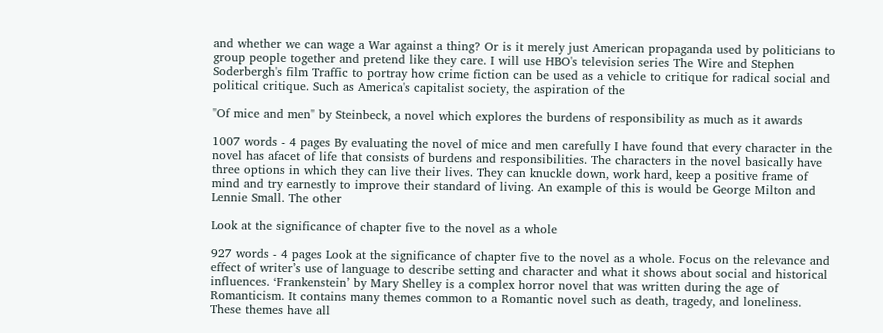and whether we can wage a War against a thing? Or is it merely just American propaganda used by politicians to group people together and pretend like they care. I will use HBO's television series The Wire and Stephen Soderbergh's film Traffic to portray how crime fiction can be used as a vehicle to critique for radical social and political critique. Such as America's capitalist society, the aspiration of the

"Of mice and men" by Steinbeck, a novel which explores the burdens of responsibility as much as it awards

1007 words - 4 pages By evaluating the novel of mice and men carefully I have found that every character in the novel has afacet of life that consists of burdens and responsibilities. The characters in the novel basically have three options in which they can live their lives. They can knuckle down, work hard, keep a positive frame of mind and try earnestly to improve their standard of living. An example of this is would be George Milton and Lennie Small. The other

Look at the significance of chapter five to the novel as a whole

927 words - 4 pages Look at the significance of chapter five to the novel as a whole. Focus on the relevance and effect of writer’s use of language to describe setting and character and what it shows about social and historical influences. ‘Frankenstein’ by Mary Shelley is a complex horror novel that was written during the age of Romanticism. It contains many themes common to a Romantic novel such as death, tragedy, and loneliness. These themes have all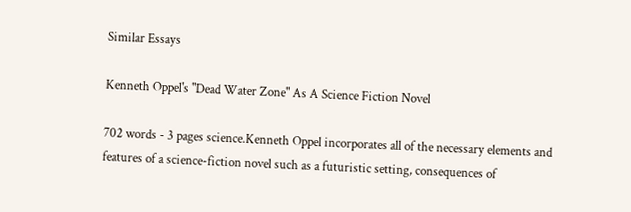Similar Essays

Kenneth Oppel's "Dead Water Zone" As A Science Fiction Novel

702 words - 3 pages science.Kenneth Oppel incorporates all of the necessary elements and features of a science-fiction novel such as a futuristic setting, consequences of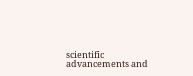scientific advancements and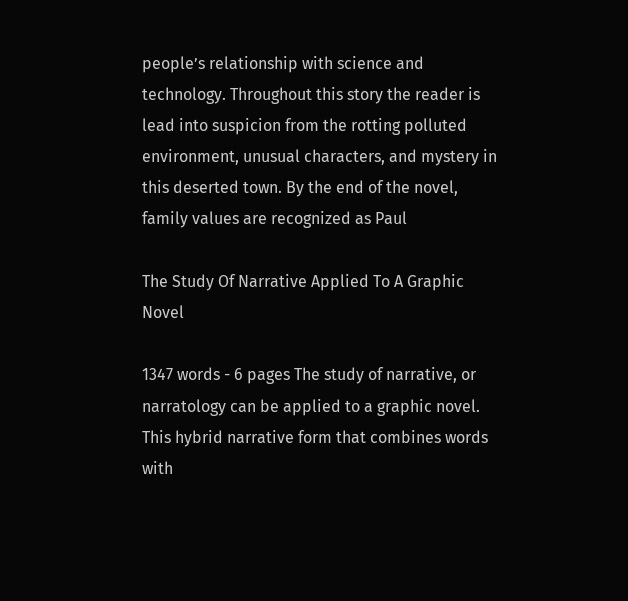people’s relationship with science and technology. Throughout this story the reader is lead into suspicion from the rotting polluted environment, unusual characters, and mystery in this deserted town. By the end of the novel, family values are recognized as Paul

The Study Of Narrative Applied To A Graphic Novel

1347 words - 6 pages The study of narrative, or narratology can be applied to a graphic novel. This hybrid narrative form that combines words with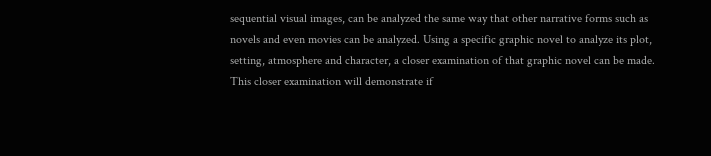sequential visual images, can be analyzed the same way that other narrative forms such as novels and even movies can be analyzed. Using a specific graphic novel to analyze its plot, setting, atmosphere and character, a closer examination of that graphic novel can be made. This closer examination will demonstrate if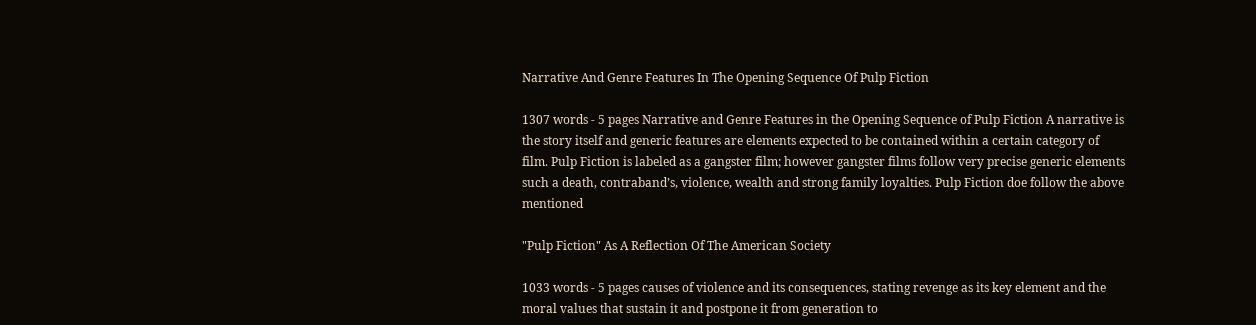Narrative And Genre Features In The Opening Sequence Of Pulp Fiction

1307 words - 5 pages Narrative and Genre Features in the Opening Sequence of Pulp Fiction A narrative is the story itself and generic features are elements expected to be contained within a certain category of film. Pulp Fiction is labeled as a gangster film; however gangster films follow very precise generic elements such a death, contraband’s, violence, wealth and strong family loyalties. Pulp Fiction doe follow the above mentioned

"Pulp Fiction" As A Reflection Of The American Society

1033 words - 5 pages causes of violence and its consequences, stating revenge as its key element and the moral values that sustain it and postpone it from generation to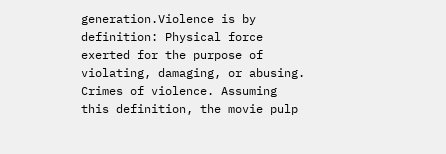generation.Violence is by definition: Physical force exerted for the purpose of violating, damaging, or abusing. Crimes of violence. Assuming this definition, the movie pulp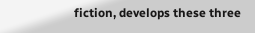fiction, develops these three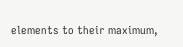elements to their maximum,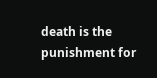death is the punishment for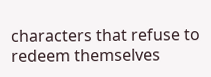characters that refuse to redeem themselves